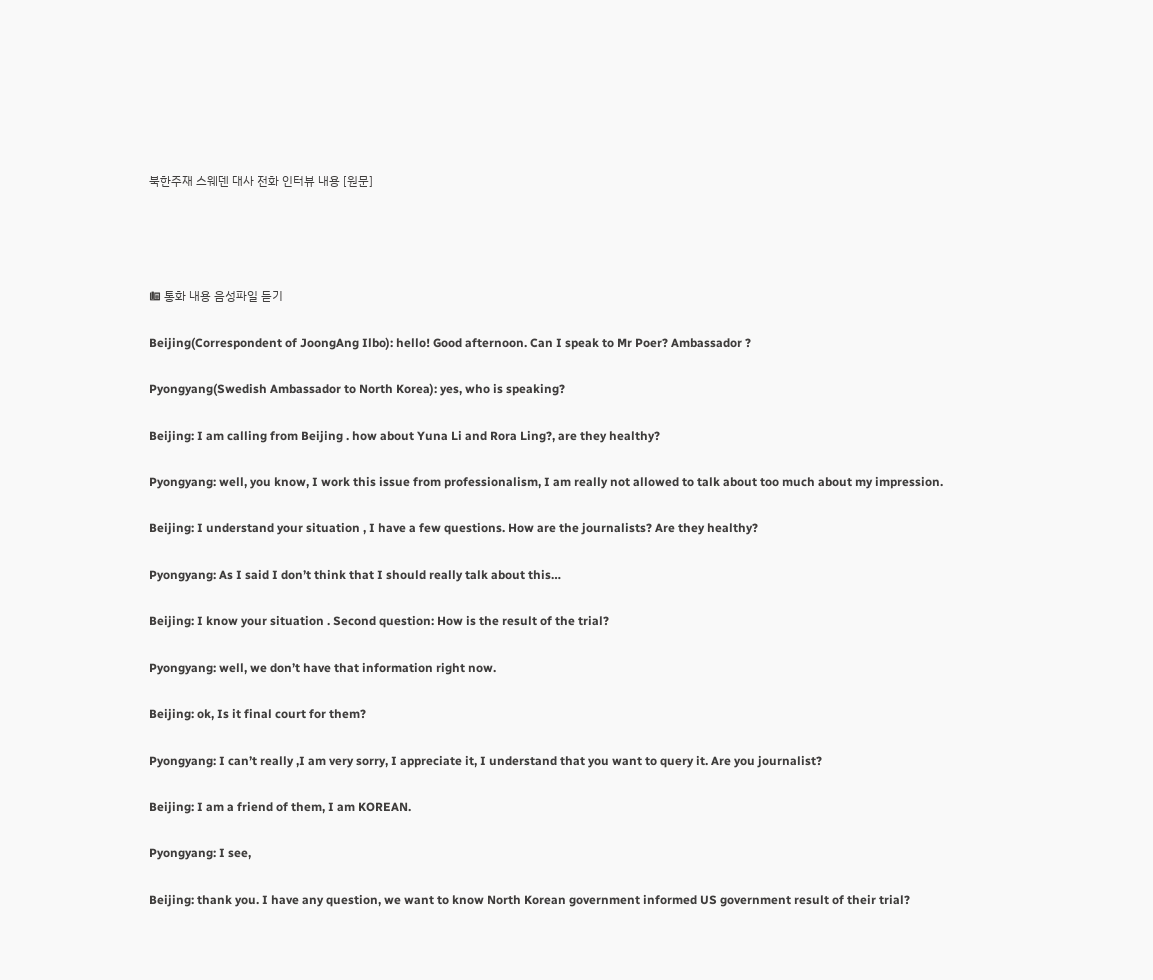북한주재 스웨덴 대사 전화 인터뷰 내용 [원문]




☎ 통화 내용 음성파일 듣기

Beijing(Correspondent of JoongAng Ilbo): hello! Good afternoon. Can I speak to Mr Poer? Ambassador ?

Pyongyang(Swedish Ambassador to North Korea): yes, who is speaking?

Beijing: I am calling from Beijing . how about Yuna Li and Rora Ling?, are they healthy?

Pyongyang: well, you know, I work this issue from professionalism, I am really not allowed to talk about too much about my impression.

Beijing: I understand your situation , I have a few questions. How are the journalists? Are they healthy?

Pyongyang: As I said I don’t think that I should really talk about this…

Beijing: I know your situation . Second question: How is the result of the trial?

Pyongyang: well, we don’t have that information right now.

Beijing: ok, Is it final court for them?

Pyongyang: I can’t really ,I am very sorry, I appreciate it, I understand that you want to query it. Are you journalist?

Beijing: I am a friend of them, I am KOREAN.

Pyongyang: I see,

Beijing: thank you. I have any question, we want to know North Korean government informed US government result of their trial?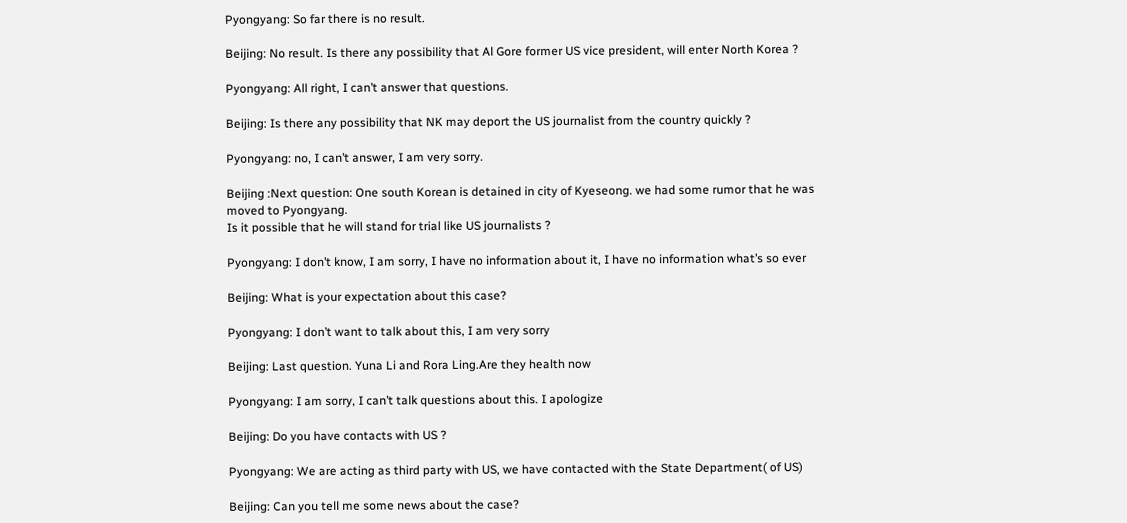Pyongyang: So far there is no result.

Beijing: No result. Is there any possibility that Al Gore former US vice president, will enter North Korea ?

Pyongyang: All right, I can’t answer that questions.

Beijing: Is there any possibility that NK may deport the US journalist from the country quickly ?

Pyongyang: no, I can’t answer, I am very sorry.

Beijing :Next question: One south Korean is detained in city of Kyeseong. we had some rumor that he was moved to Pyongyang.
Is it possible that he will stand for trial like US journalists ?

Pyongyang: I don’t know, I am sorry, I have no information about it, I have no information what’s so ever

Beijing: What is your expectation about this case?

Pyongyang: I don’t want to talk about this, I am very sorry

Beijing: Last question. Yuna Li and Rora Ling.Are they health now

Pyongyang: I am sorry, I can’t talk questions about this. I apologize

Beijing: Do you have contacts with US ?

Pyongyang: We are acting as third party with US, we have contacted with the State Department( of US)

Beijing: Can you tell me some news about the case?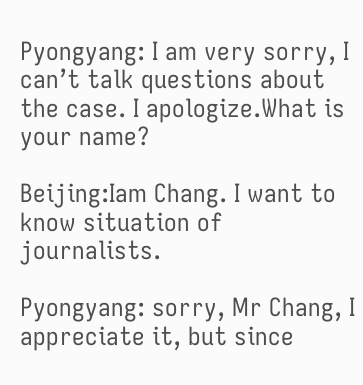Pyongyang: I am very sorry, I can’t talk questions about the case. I apologize.What is your name?

Beijing:Iam Chang. I want to know situation of journalists.

Pyongyang: sorry, Mr Chang, I appreciate it, but since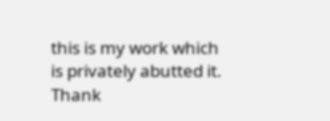this is my work which is privately abutted it. Thank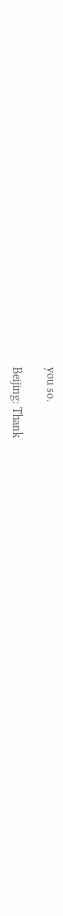you so.

Beijing: Thank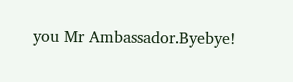you Mr Ambassador.Byebye!